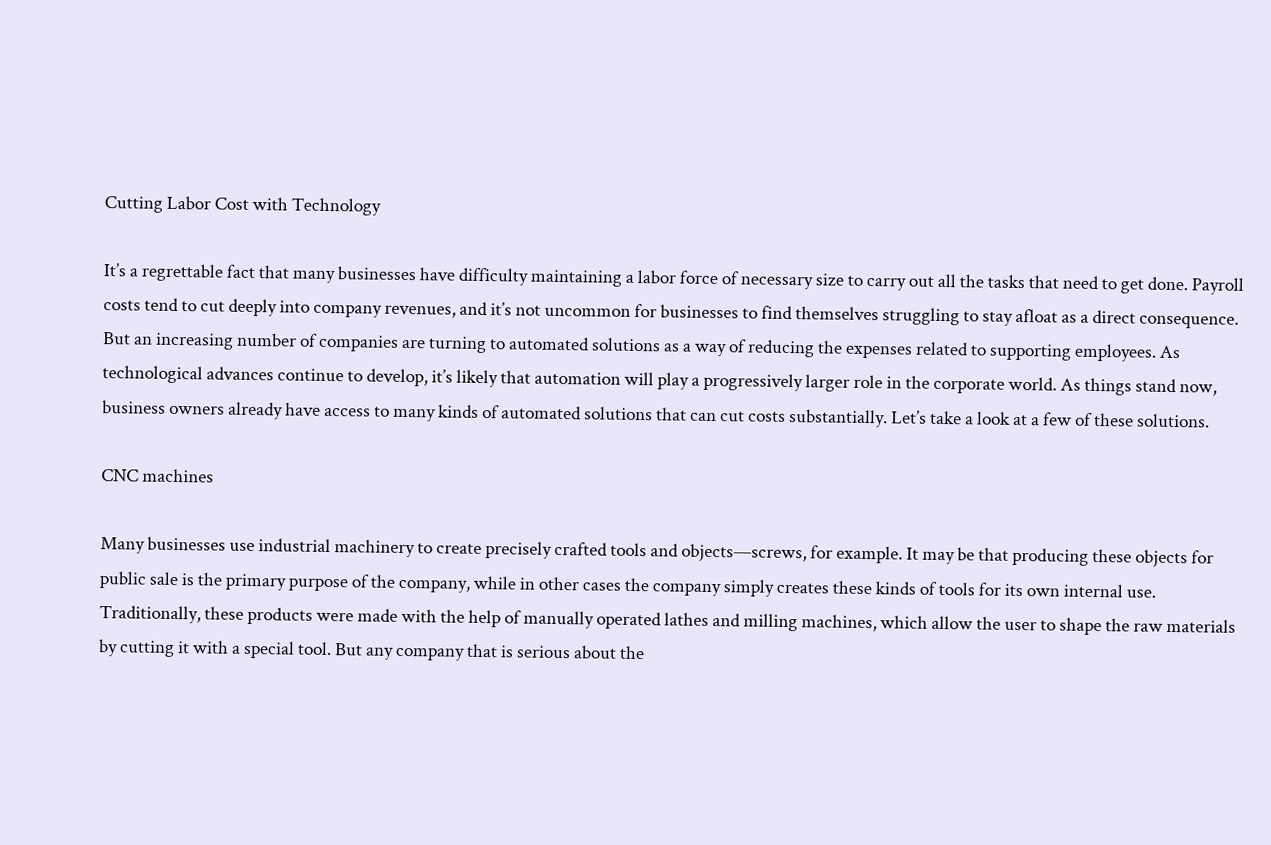Cutting Labor Cost with Technology

It’s a regrettable fact that many businesses have difficulty maintaining a labor force of necessary size to carry out all the tasks that need to get done. Payroll costs tend to cut deeply into company revenues, and it’s not uncommon for businesses to find themselves struggling to stay afloat as a direct consequence. But an increasing number of companies are turning to automated solutions as a way of reducing the expenses related to supporting employees. As technological advances continue to develop, it’s likely that automation will play a progressively larger role in the corporate world. As things stand now, business owners already have access to many kinds of automated solutions that can cut costs substantially. Let’s take a look at a few of these solutions.

CNC machines

Many businesses use industrial machinery to create precisely crafted tools and objects—screws, for example. It may be that producing these objects for public sale is the primary purpose of the company, while in other cases the company simply creates these kinds of tools for its own internal use. Traditionally, these products were made with the help of manually operated lathes and milling machines, which allow the user to shape the raw materials by cutting it with a special tool. But any company that is serious about the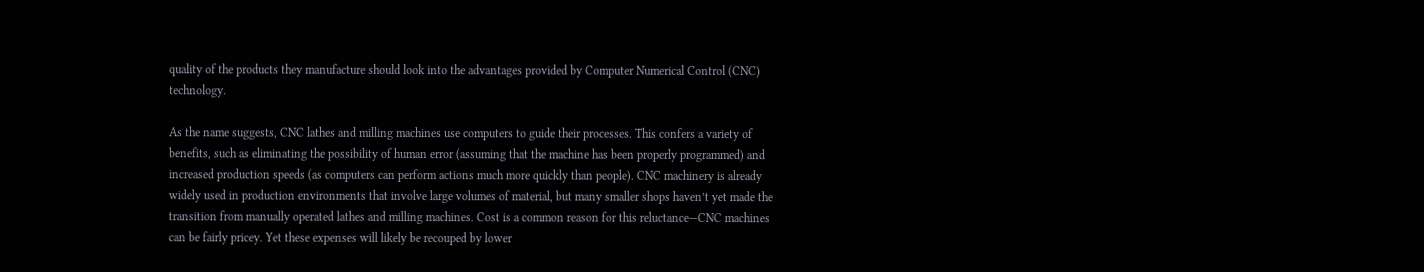quality of the products they manufacture should look into the advantages provided by Computer Numerical Control (CNC) technology.

As the name suggests, CNC lathes and milling machines use computers to guide their processes. This confers a variety of benefits, such as eliminating the possibility of human error (assuming that the machine has been properly programmed) and increased production speeds (as computers can perform actions much more quickly than people). CNC machinery is already widely used in production environments that involve large volumes of material, but many smaller shops haven’t yet made the transition from manually operated lathes and milling machines. Cost is a common reason for this reluctance—CNC machines can be fairly pricey. Yet these expenses will likely be recouped by lower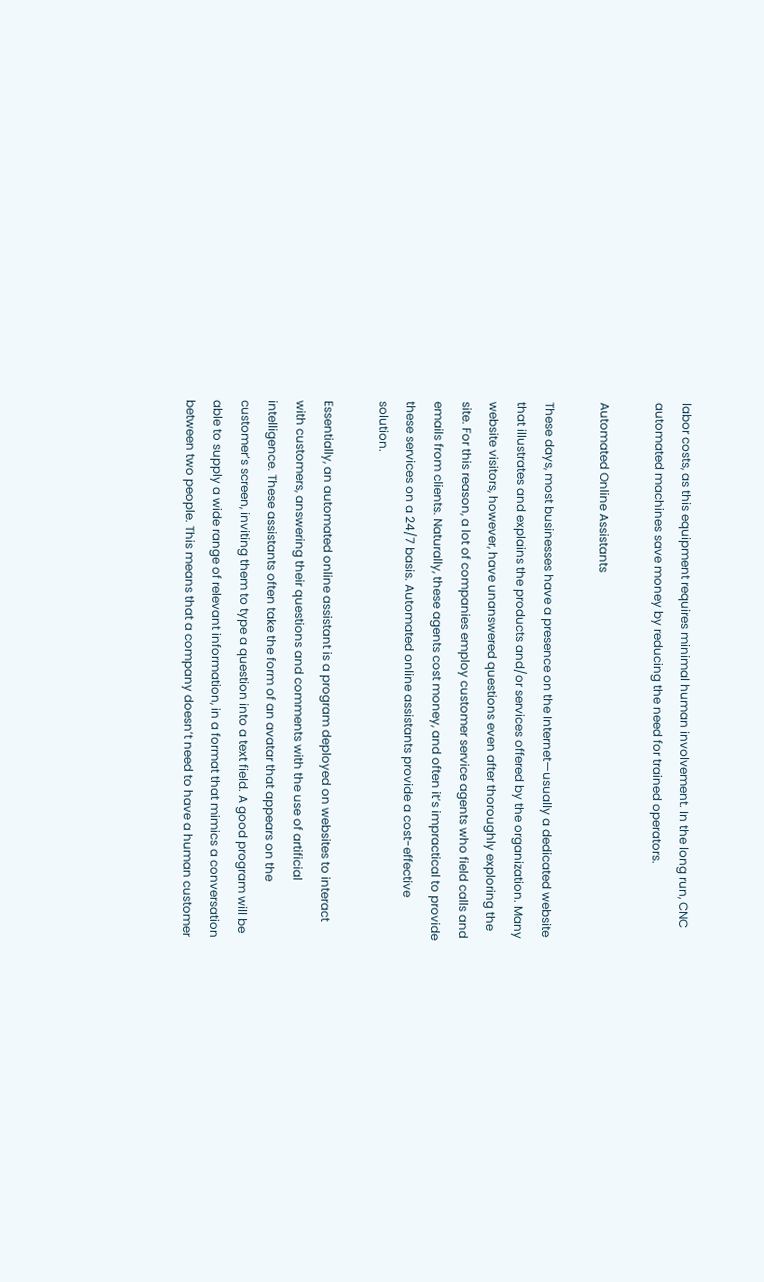labor costs, as this equipment requires minimal human involvement. In the long run, CNC automated machines save money by reducing the need for trained operators.

Automated Online Assistants

These days, most businesses have a presence on the Internet—usually a dedicated website that illustrates and explains the products and/or services offered by the organization. Many website visitors, however, have unanswered questions even after thoroughly exploring the site. For this reason, a lot of companies employ customer service agents who field calls and emails from clients. Naturally, these agents cost money, and often it’s impractical to provide these services on a 24/7 basis. Automated online assistants provide a cost-effective solution.

Essentially, an automated online assistant is a program deployed on websites to interact with customers, answering their questions and comments with the use of artificial intelligence. These assistants often take the form of an avatar that appears on the customer’s screen, inviting them to type a question into a text field. A good program will be able to supply a wide range of relevant information, in a format that mimics a conversation between two people. This means that a company doesn’t need to have a human customer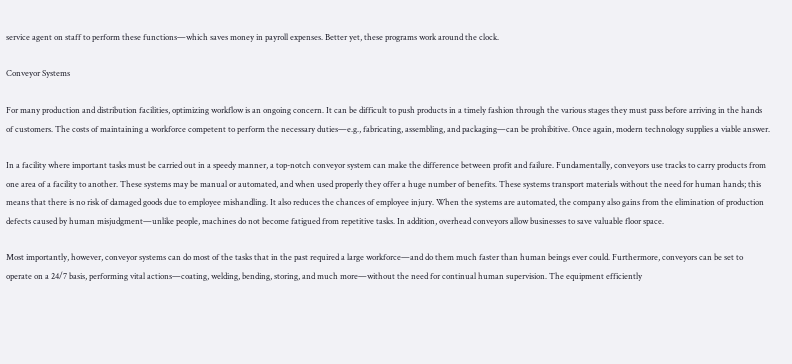service agent on staff to perform these functions—which saves money in payroll expenses. Better yet, these programs work around the clock.

Conveyor Systems

For many production and distribution facilities, optimizing workflow is an ongoing concern. It can be difficult to push products in a timely fashion through the various stages they must pass before arriving in the hands of customers. The costs of maintaining a workforce competent to perform the necessary duties—e.g., fabricating, assembling, and packaging—can be prohibitive. Once again, modern technology supplies a viable answer.

In a facility where important tasks must be carried out in a speedy manner, a top-notch conveyor system can make the difference between profit and failure. Fundamentally, conveyors use tracks to carry products from one area of a facility to another. These systems may be manual or automated, and when used properly they offer a huge number of benefits. These systems transport materials without the need for human hands; this means that there is no risk of damaged goods due to employee mishandling. It also reduces the chances of employee injury. When the systems are automated, the company also gains from the elimination of production defects caused by human misjudgment—unlike people, machines do not become fatigued from repetitive tasks. In addition, overhead conveyors allow businesses to save valuable floor space.

Most importantly, however, conveyor systems can do most of the tasks that in the past required a large workforce—and do them much faster than human beings ever could. Furthermore, conveyors can be set to operate on a 24/7 basis, performing vital actions—coating, welding, bending, storing, and much more—without the need for continual human supervision. The equipment efficiently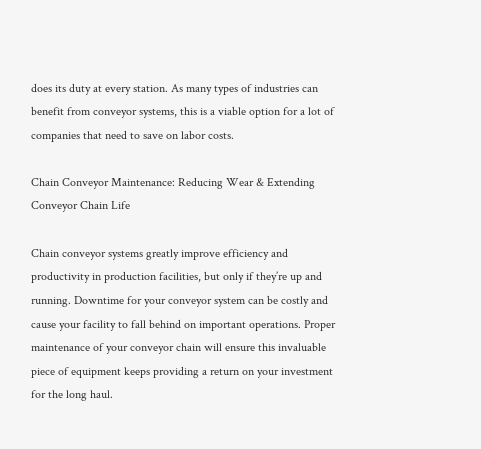does its duty at every station. As many types of industries can benefit from conveyor systems, this is a viable option for a lot of companies that need to save on labor costs.

Chain Conveyor Maintenance: Reducing Wear & Extending Conveyor Chain Life

Chain conveyor systems greatly improve efficiency and productivity in production facilities, but only if they’re up and running. Downtime for your conveyor system can be costly and cause your facility to fall behind on important operations. Proper maintenance of your conveyor chain will ensure this invaluable piece of equipment keeps providing a return on your investment for the long haul.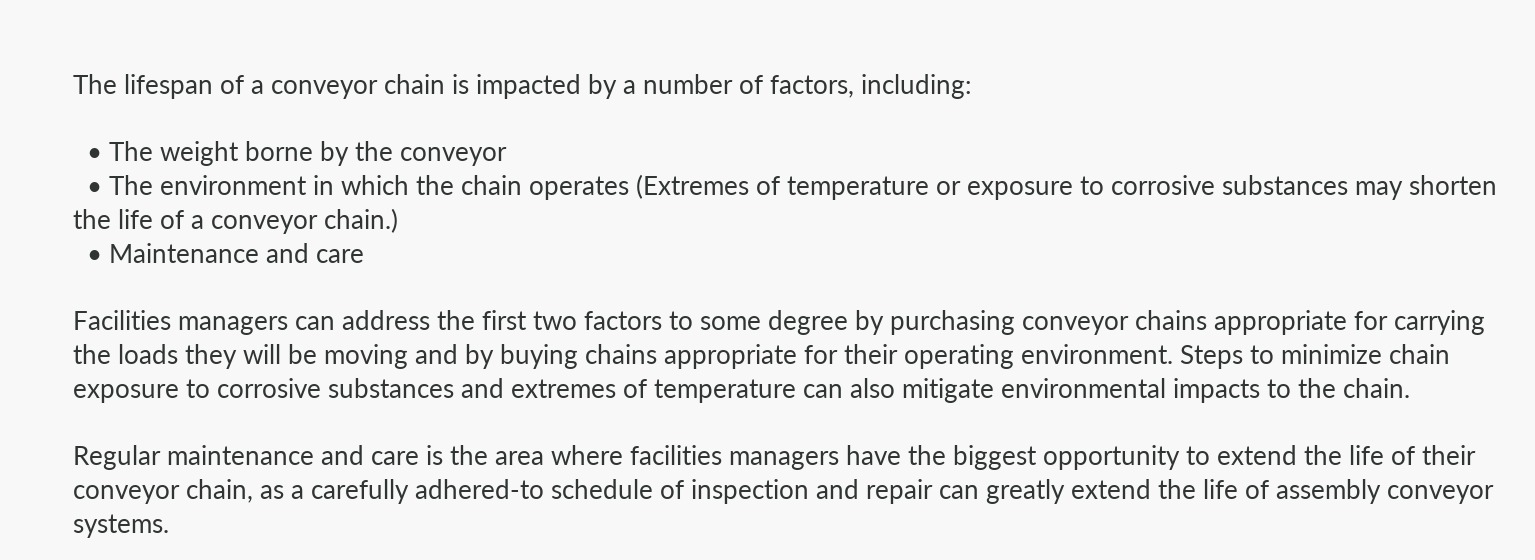The lifespan of a conveyor chain is impacted by a number of factors, including:

  • The weight borne by the conveyor
  • The environment in which the chain operates (Extremes of temperature or exposure to corrosive substances may shorten the life of a conveyor chain.)
  • Maintenance and care

Facilities managers can address the first two factors to some degree by purchasing conveyor chains appropriate for carrying the loads they will be moving and by buying chains appropriate for their operating environment. Steps to minimize chain exposure to corrosive substances and extremes of temperature can also mitigate environmental impacts to the chain.

Regular maintenance and care is the area where facilities managers have the biggest opportunity to extend the life of their conveyor chain, as a carefully adhered-to schedule of inspection and repair can greatly extend the life of assembly conveyor systems.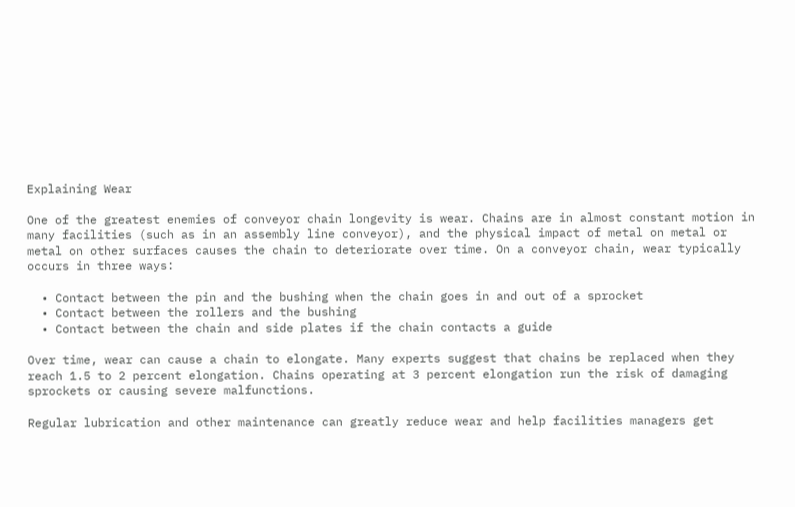Explaining Wear

One of the greatest enemies of conveyor chain longevity is wear. Chains are in almost constant motion in many facilities (such as in an assembly line conveyor), and the physical impact of metal on metal or metal on other surfaces causes the chain to deteriorate over time. On a conveyor chain, wear typically occurs in three ways:

  • Contact between the pin and the bushing when the chain goes in and out of a sprocket
  • Contact between the rollers and the bushing
  • Contact between the chain and side plates if the chain contacts a guide

Over time, wear can cause a chain to elongate. Many experts suggest that chains be replaced when they reach 1.5 to 2 percent elongation. Chains operating at 3 percent elongation run the risk of damaging sprockets or causing severe malfunctions.

Regular lubrication and other maintenance can greatly reduce wear and help facilities managers get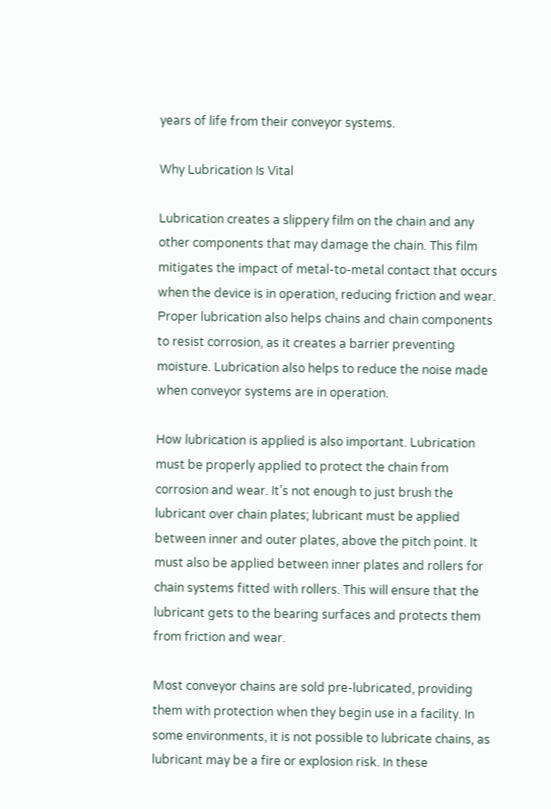years of life from their conveyor systems.

Why Lubrication Is Vital

Lubrication creates a slippery film on the chain and any other components that may damage the chain. This film mitigates the impact of metal-to-metal contact that occurs when the device is in operation, reducing friction and wear. Proper lubrication also helps chains and chain components to resist corrosion, as it creates a barrier preventing moisture. Lubrication also helps to reduce the noise made when conveyor systems are in operation.

How lubrication is applied is also important. Lubrication must be properly applied to protect the chain from corrosion and wear. It’s not enough to just brush the lubricant over chain plates; lubricant must be applied between inner and outer plates, above the pitch point. It must also be applied between inner plates and rollers for chain systems fitted with rollers. This will ensure that the lubricant gets to the bearing surfaces and protects them from friction and wear.

Most conveyor chains are sold pre-lubricated, providing them with protection when they begin use in a facility. In some environments, it is not possible to lubricate chains, as lubricant may be a fire or explosion risk. In these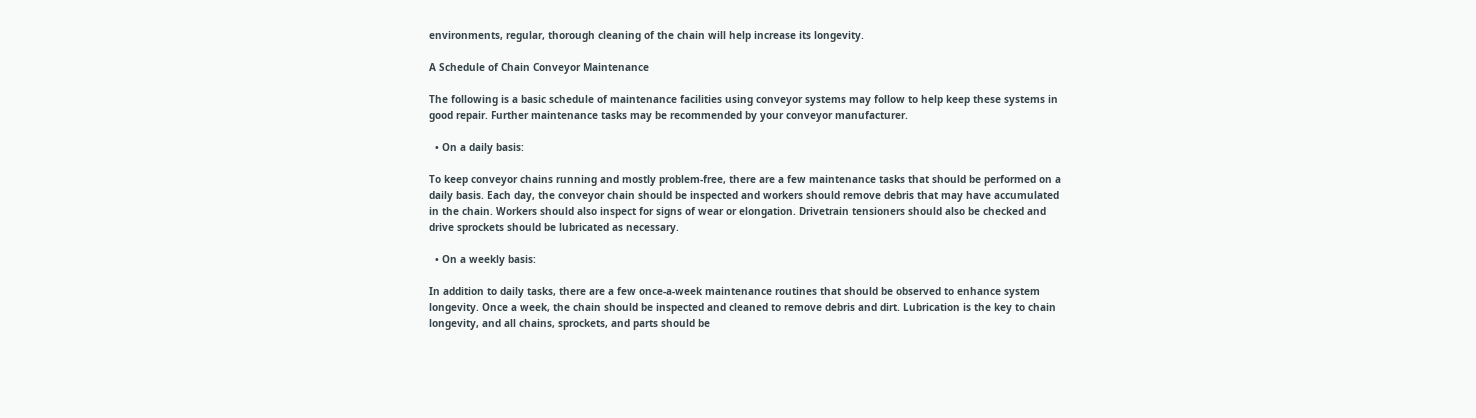environments, regular, thorough cleaning of the chain will help increase its longevity.

A Schedule of Chain Conveyor Maintenance

The following is a basic schedule of maintenance facilities using conveyor systems may follow to help keep these systems in good repair. Further maintenance tasks may be recommended by your conveyor manufacturer.

  • On a daily basis:

To keep conveyor chains running and mostly problem-free, there are a few maintenance tasks that should be performed on a daily basis. Each day, the conveyor chain should be inspected and workers should remove debris that may have accumulated in the chain. Workers should also inspect for signs of wear or elongation. Drivetrain tensioners should also be checked and drive sprockets should be lubricated as necessary.

  • On a weekly basis:

In addition to daily tasks, there are a few once-a-week maintenance routines that should be observed to enhance system longevity. Once a week, the chain should be inspected and cleaned to remove debris and dirt. Lubrication is the key to chain longevity, and all chains, sprockets, and parts should be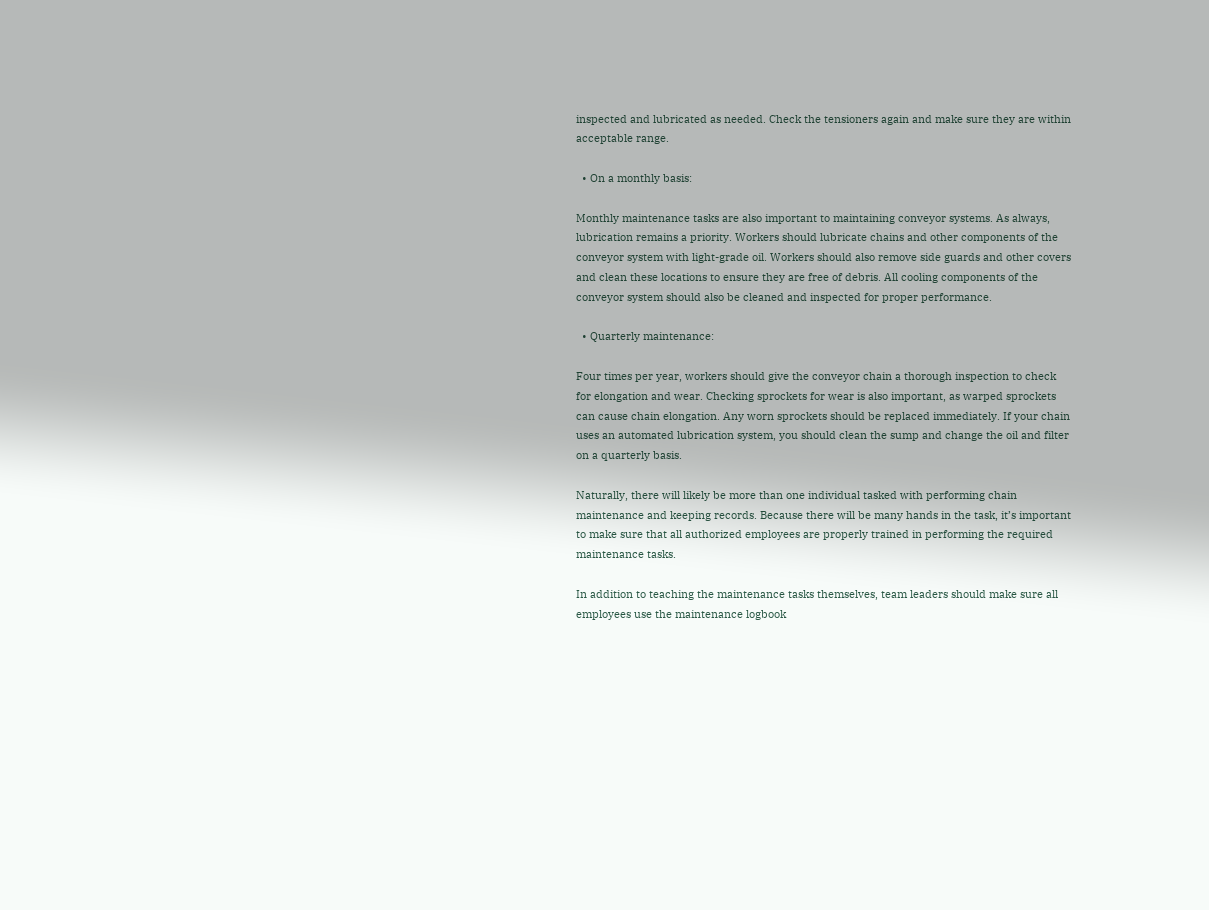inspected and lubricated as needed. Check the tensioners again and make sure they are within acceptable range.

  • On a monthly basis:

Monthly maintenance tasks are also important to maintaining conveyor systems. As always, lubrication remains a priority. Workers should lubricate chains and other components of the conveyor system with light-grade oil. Workers should also remove side guards and other covers and clean these locations to ensure they are free of debris. All cooling components of the conveyor system should also be cleaned and inspected for proper performance.

  • Quarterly maintenance:

Four times per year, workers should give the conveyor chain a thorough inspection to check for elongation and wear. Checking sprockets for wear is also important, as warped sprockets can cause chain elongation. Any worn sprockets should be replaced immediately. If your chain uses an automated lubrication system, you should clean the sump and change the oil and filter on a quarterly basis.

Naturally, there will likely be more than one individual tasked with performing chain maintenance and keeping records. Because there will be many hands in the task, it’s important to make sure that all authorized employees are properly trained in performing the required maintenance tasks.

In addition to teaching the maintenance tasks themselves, team leaders should make sure all employees use the maintenance logbook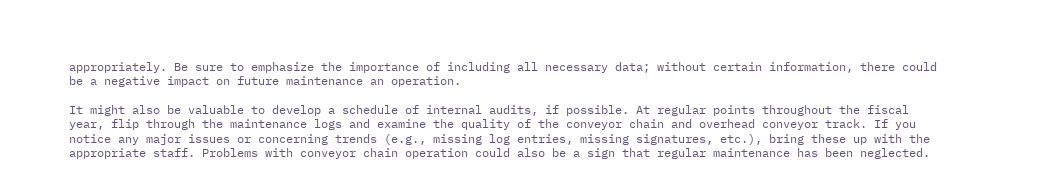appropriately. Be sure to emphasize the importance of including all necessary data; without certain information, there could be a negative impact on future maintenance an operation.

It might also be valuable to develop a schedule of internal audits, if possible. At regular points throughout the fiscal year, flip through the maintenance logs and examine the quality of the conveyor chain and overhead conveyor track. If you notice any major issues or concerning trends (e.g., missing log entries, missing signatures, etc.), bring these up with the appropriate staff. Problems with conveyor chain operation could also be a sign that regular maintenance has been neglected.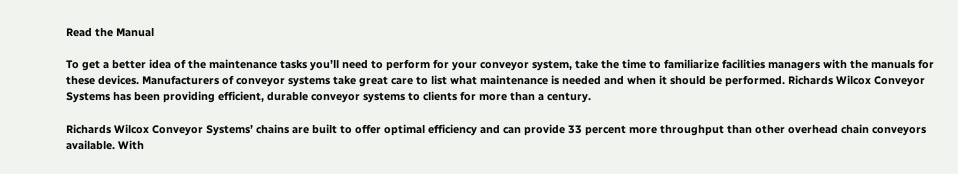Read the Manual

To get a better idea of the maintenance tasks you’ll need to perform for your conveyor system, take the time to familiarize facilities managers with the manuals for these devices. Manufacturers of conveyor systems take great care to list what maintenance is needed and when it should be performed. Richards Wilcox Conveyor Systems has been providing efficient, durable conveyor systems to clients for more than a century.

Richards Wilcox Conveyor Systems’ chains are built to offer optimal efficiency and can provide 33 percent more throughput than other overhead chain conveyors available. With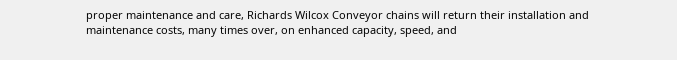proper maintenance and care, Richards Wilcox Conveyor chains will return their installation and maintenance costs, many times over, on enhanced capacity, speed, and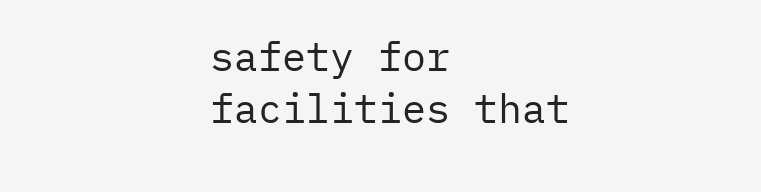safety for facilities that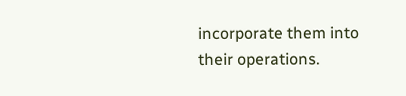incorporate them into their operations.